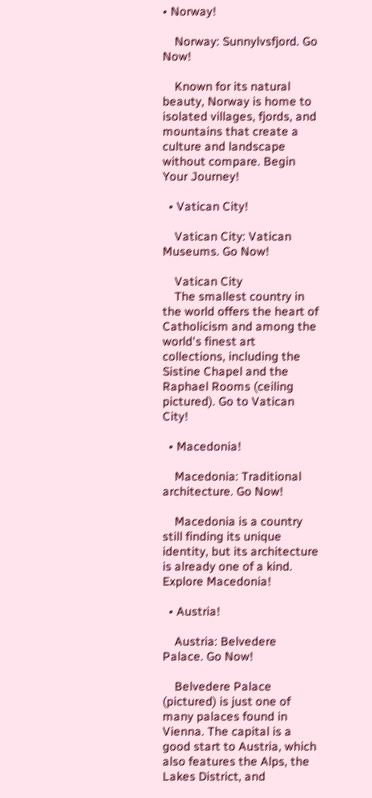• Norway!

    Norway: Sunnylvsfjord. Go Now!

    Known for its natural beauty, Norway is home to isolated villages, fjords, and mountains that create a culture and landscape without compare. Begin Your Journey!

  • Vatican City!

    Vatican City: Vatican Museums. Go Now!

    Vatican City
    The smallest country in the world offers the heart of Catholicism and among the world's finest art collections, including the Sistine Chapel and the Raphael Rooms (ceiling pictured). Go to Vatican City!

  • Macedonia!

    Macedonia: Traditional architecture. Go Now!

    Macedonia is a country still finding its unique identity, but its architecture is already one of a kind. Explore Macedonia!

  • Austria!

    Austria: Belvedere Palace. Go Now!

    Belvedere Palace (pictured) is just one of many palaces found in Vienna. The capital is a good start to Austria, which also features the Alps, the Lakes District, and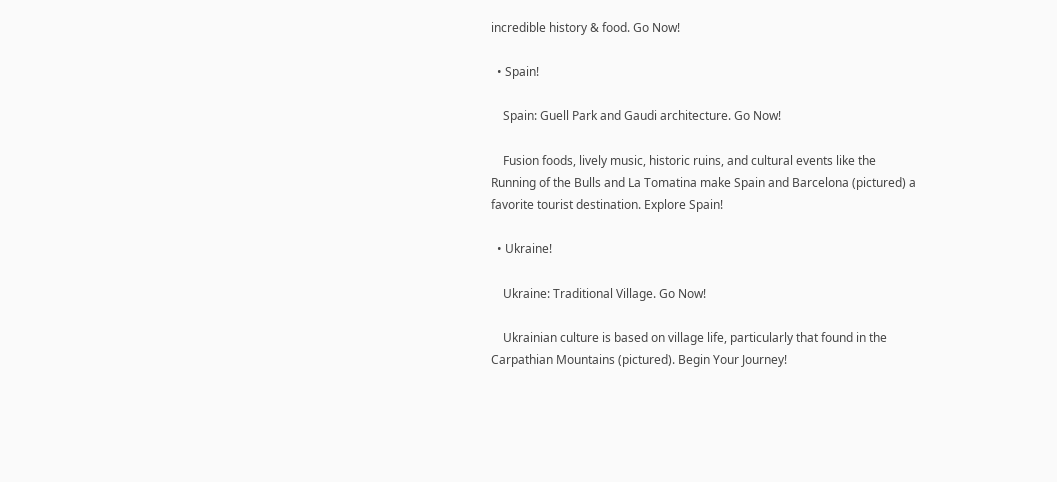incredible history & food. Go Now!

  • Spain!

    Spain: Guell Park and Gaudi architecture. Go Now!

    Fusion foods, lively music, historic ruins, and cultural events like the Running of the Bulls and La Tomatina make Spain and Barcelona (pictured) a favorite tourist destination. Explore Spain!

  • Ukraine!

    Ukraine: Traditional Village. Go Now!

    Ukrainian culture is based on village life, particularly that found in the Carpathian Mountains (pictured). Begin Your Journey!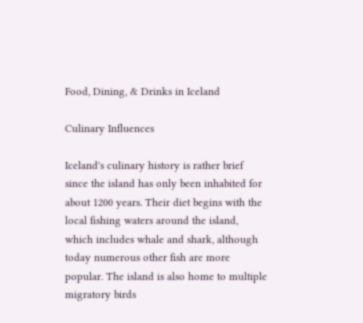Food, Dining, & Drinks in Iceland

Culinary Influences

Iceland's culinary history is rather brief since the island has only been inhabited for about 1200 years. Their diet begins with the local fishing waters around the island, which includes whale and shark, although today numerous other fish are more popular. The island is also home to multiple migratory birds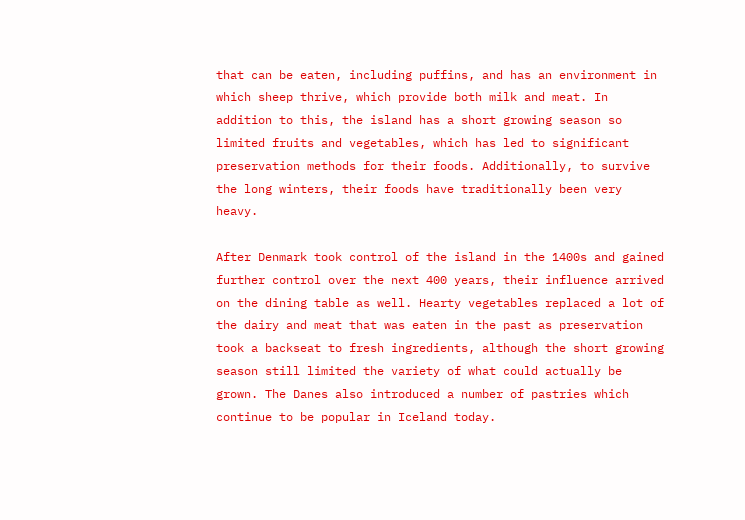that can be eaten, including puffins, and has an environment in which sheep thrive, which provide both milk and meat. In addition to this, the island has a short growing season so limited fruits and vegetables, which has led to significant preservation methods for their foods. Additionally, to survive the long winters, their foods have traditionally been very heavy.

After Denmark took control of the island in the 1400s and gained further control over the next 400 years, their influence arrived on the dining table as well. Hearty vegetables replaced a lot of the dairy and meat that was eaten in the past as preservation took a backseat to fresh ingredients, although the short growing season still limited the variety of what could actually be grown. The Danes also introduced a number of pastries which continue to be popular in Iceland today.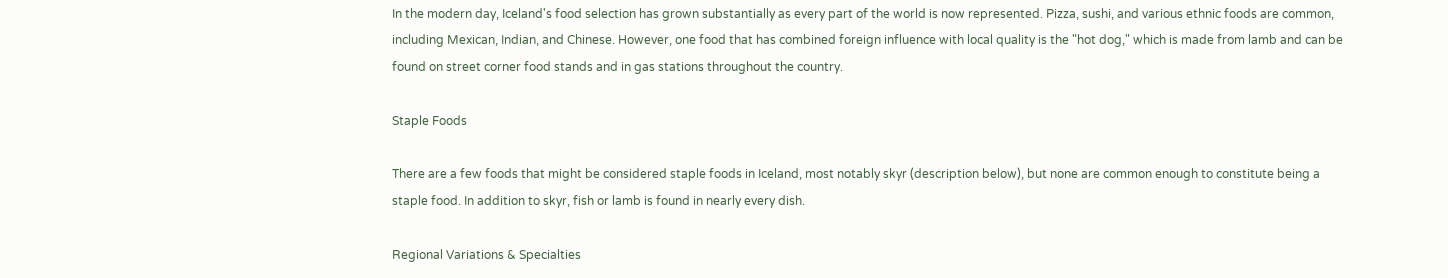In the modern day, Iceland's food selection has grown substantially as every part of the world is now represented. Pizza, sushi, and various ethnic foods are common, including Mexican, Indian, and Chinese. However, one food that has combined foreign influence with local quality is the "hot dog," which is made from lamb and can be found on street corner food stands and in gas stations throughout the country.

Staple Foods

There are a few foods that might be considered staple foods in Iceland, most notably skyr (description below), but none are common enough to constitute being a staple food. In addition to skyr, fish or lamb is found in nearly every dish.

Regional Variations & Specialties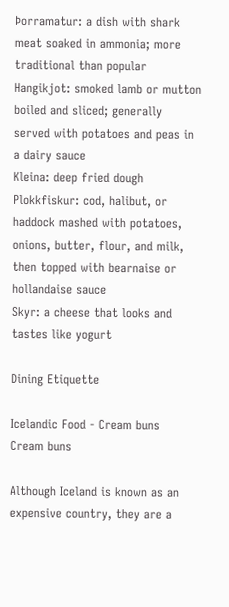Þorramatur: a dish with shark meat soaked in ammonia; more traditional than popular
Hangikjot: smoked lamb or mutton boiled and sliced; generally served with potatoes and peas in a dairy sauce
Kleina: deep fried dough
Plokkfiskur: cod, halibut, or haddock mashed with potatoes, onions, butter, flour, and milk, then topped with bearnaise or hollandaise sauce
Skyr: a cheese that looks and tastes like yogurt

Dining Etiquette

Icelandic Food - Cream buns
Cream buns

Although Iceland is known as an expensive country, they are a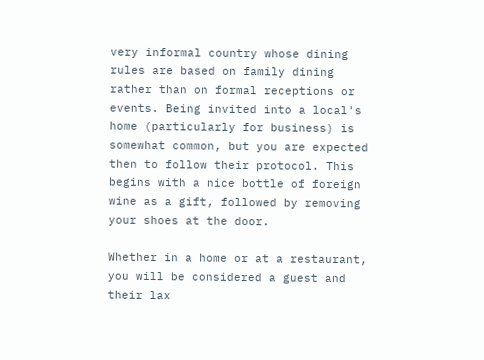very informal country whose dining rules are based on family dining rather than on formal receptions or events. Being invited into a local's home (particularly for business) is somewhat common, but you are expected then to follow their protocol. This begins with a nice bottle of foreign wine as a gift, followed by removing your shoes at the door.

Whether in a home or at a restaurant, you will be considered a guest and their lax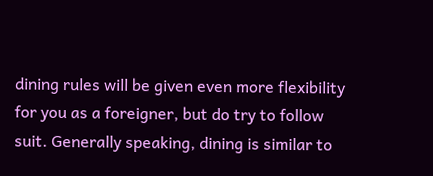dining rules will be given even more flexibility for you as a foreigner, but do try to follow suit. Generally speaking, dining is similar to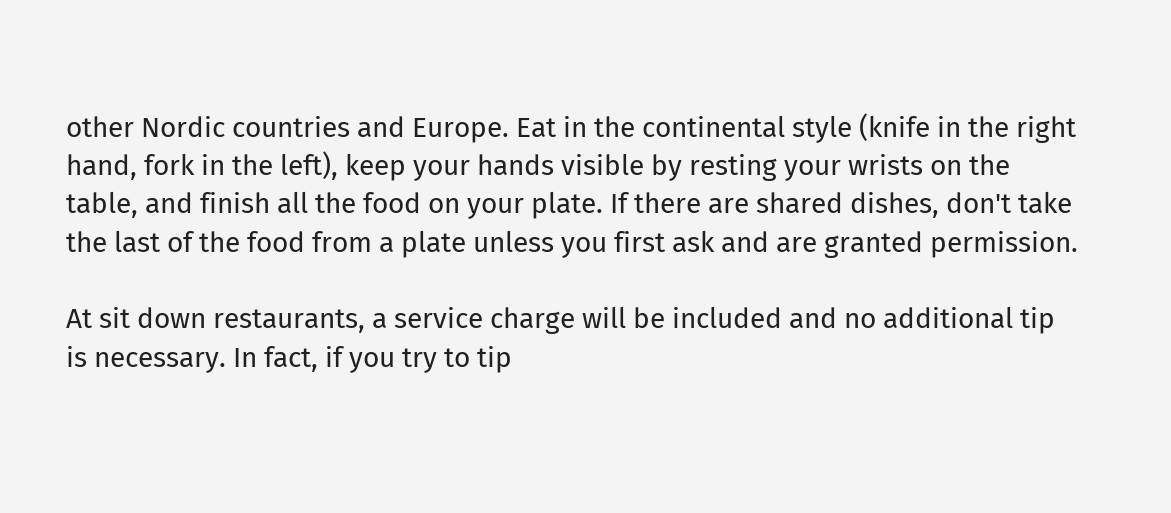other Nordic countries and Europe. Eat in the continental style (knife in the right hand, fork in the left), keep your hands visible by resting your wrists on the table, and finish all the food on your plate. If there are shared dishes, don't take the last of the food from a plate unless you first ask and are granted permission.

At sit down restaurants, a service charge will be included and no additional tip is necessary. In fact, if you try to tip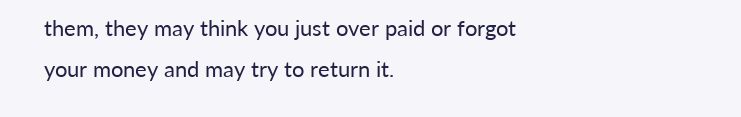them, they may think you just over paid or forgot your money and may try to return it.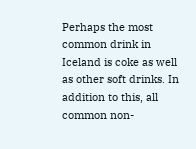Perhaps the most common drink in Iceland is coke as well as other soft drinks. In addition to this, all common non-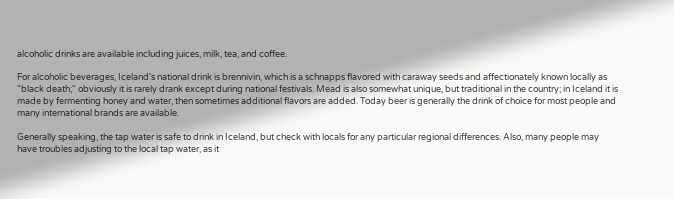alcoholic drinks are available including juices, milk, tea, and coffee.

For alcoholic beverages, Iceland's national drink is brennivin, which is a schnapps flavored with caraway seeds and affectionately known locally as "black death;" obviously it is rarely drank except during national festivals. Mead is also somewhat unique, but traditional in the country; in Iceland it is made by fermenting honey and water, then sometimes additional flavors are added. Today beer is generally the drink of choice for most people and many international brands are available.

Generally speaking, the tap water is safe to drink in Iceland, but check with locals for any particular regional differences. Also, many people may have troubles adjusting to the local tap water, as it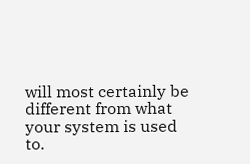will most certainly be different from what your system is used to.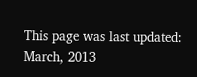This page was last updated: March, 2013